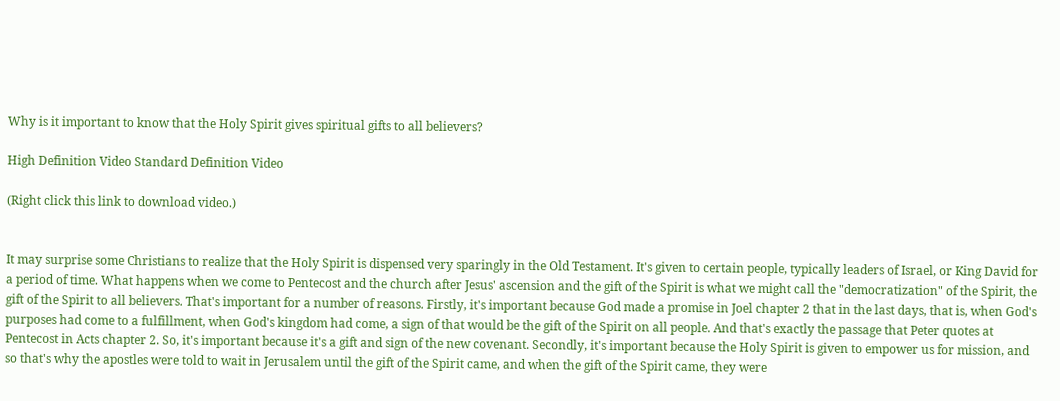Why is it important to know that the Holy Spirit gives spiritual gifts to all believers?

High Definition Video Standard Definition Video

(Right click this link to download video.)


It may surprise some Christians to realize that the Holy Spirit is dispensed very sparingly in the Old Testament. It's given to certain people, typically leaders of Israel, or King David for a period of time. What happens when we come to Pentecost and the church after Jesus' ascension and the gift of the Spirit is what we might call the "democratization" of the Spirit, the gift of the Spirit to all believers. That's important for a number of reasons. Firstly, it's important because God made a promise in Joel chapter 2 that in the last days, that is, when God's purposes had come to a fulfillment, when God's kingdom had come, a sign of that would be the gift of the Spirit on all people. And that's exactly the passage that Peter quotes at Pentecost in Acts chapter 2. So, it's important because it's a gift and sign of the new covenant. Secondly, it's important because the Holy Spirit is given to empower us for mission, and so that's why the apostles were told to wait in Jerusalem until the gift of the Spirit came, and when the gift of the Spirit came, they were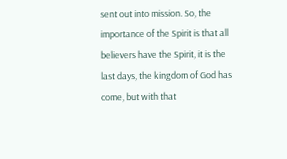sent out into mission. So, the importance of the Spirit is that all believers have the Spirit, it is the last days, the kingdom of God has come, but with that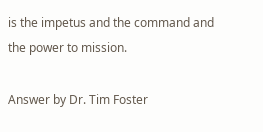is the impetus and the command and the power to mission.

Answer by Dr. Tim Foster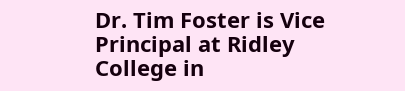Dr. Tim Foster is Vice Principal at Ridley College in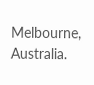Melbourne, Australia.